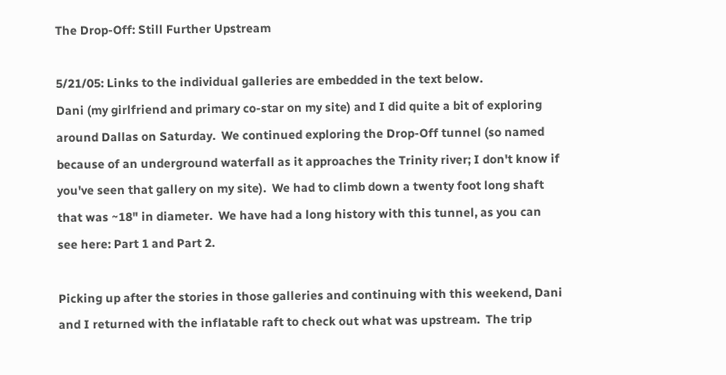The Drop-Off: Still Further Upstream

5/21/05: Links to the individual galleries are embedded in the text below.
Dani (my girlfriend and primary co-star on my site) and I did quite a bit of exploring around Dallas on Saturday.  We continued exploring the Drop-Off tunnel (so named because of an underground waterfall as it approaches the Trinity river; I don't know if you've seen that gallery on my site).  We had to climb down a twenty foot long shaft that was ~18" in diameter.  We have had a long history with this tunnel, as you can see here: Part 1 and Part 2.

Picking up after the stories in those galleries and continuing with this weekend, Dani and I returned with the inflatable raft to check out what was upstream.  The trip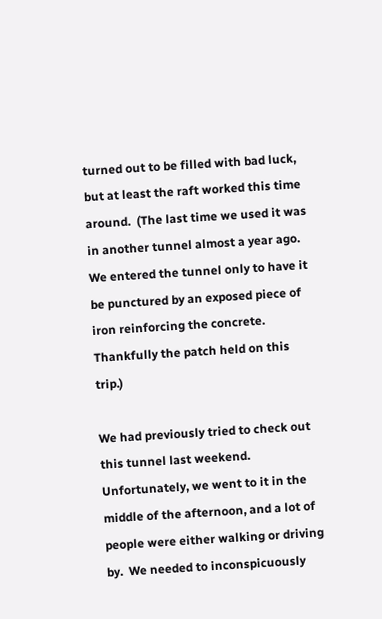turned out to be filled with bad luck, but at least the raft worked this time around.  (The last time we used it was in another tunnel almost a year ago.  We entered the tunnel only to have it be punctured by an exposed piece of iron reinforcing the concrete.  Thankfully the patch held on this trip.)

We had previously tried to check out this tunnel last weekend.  Unfortunately, we went to it in the middle of the afternoon, and a lot of people were either walking or driving by.  We needed to inconspicuously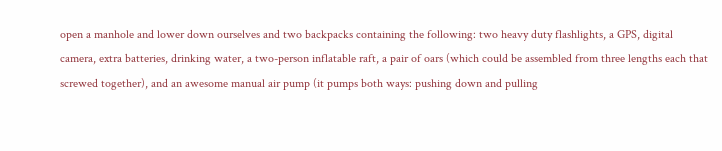open a manhole and lower down ourselves and two backpacks containing the following: two heavy duty flashlights, a GPS, digital camera, extra batteries, drinking water, a two-person inflatable raft, a pair of oars (which could be assembled from three lengths each that screwed together), and an awesome manual air pump (it pumps both ways: pushing down and pulling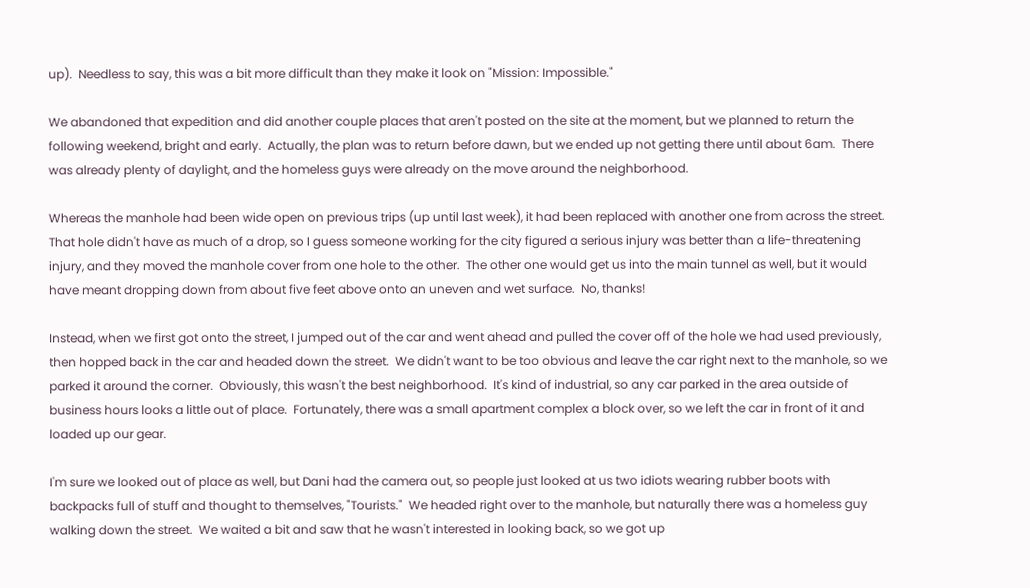up).  Needless to say, this was a bit more difficult than they make it look on "Mission: Impossible."

We abandoned that expedition and did another couple places that aren't posted on the site at the moment, but we planned to return the following weekend, bright and early.  Actually, the plan was to return before dawn, but we ended up not getting there until about 6am.  There was already plenty of daylight, and the homeless guys were already on the move around the neighborhood.

Whereas the manhole had been wide open on previous trips (up until last week), it had been replaced with another one from across the street.  That hole didn't have as much of a drop, so I guess someone working for the city figured a serious injury was better than a life-threatening injury, and they moved the manhole cover from one hole to the other.  The other one would get us into the main tunnel as well, but it would have meant dropping down from about five feet above onto an uneven and wet surface.  No, thanks!

Instead, when we first got onto the street, I jumped out of the car and went ahead and pulled the cover off of the hole we had used previously, then hopped back in the car and headed down the street.  We didn't want to be too obvious and leave the car right next to the manhole, so we parked it around the corner.  Obviously, this wasn't the best neighborhood.  It's kind of industrial, so any car parked in the area outside of business hours looks a little out of place.  Fortunately, there was a small apartment complex a block over, so we left the car in front of it and loaded up our gear.

I'm sure we looked out of place as well, but Dani had the camera out, so people just looked at us two idiots wearing rubber boots with backpacks full of stuff and thought to themselves, "Tourists."  We headed right over to the manhole, but naturally there was a homeless guy walking down the street.  We waited a bit and saw that he wasn't interested in looking back, so we got up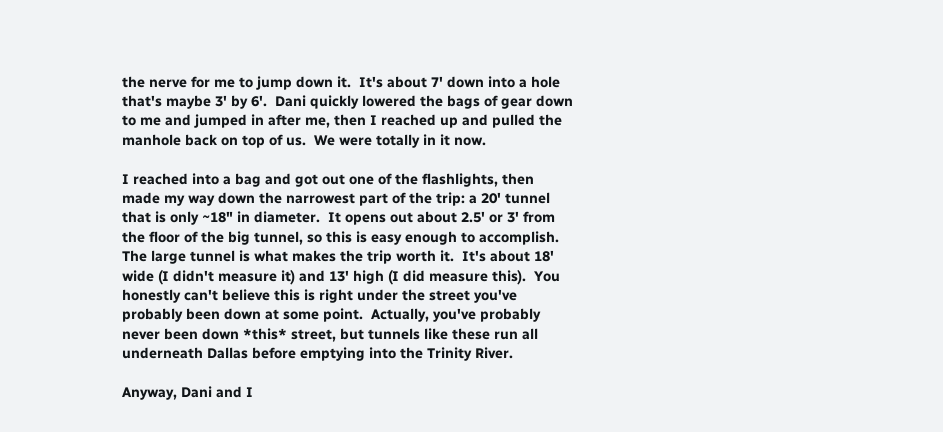the nerve for me to jump down it.  It's about 7' down into a hole that's maybe 3' by 6'.  Dani quickly lowered the bags of gear down to me and jumped in after me, then I reached up and pulled the manhole back on top of us.  We were totally in it now.

I reached into a bag and got out one of the flashlights, then made my way down the narrowest part of the trip: a 20' tunnel that is only ~18" in diameter.  It opens out about 2.5' or 3' from the floor of the big tunnel, so this is easy enough to accomplish. The large tunnel is what makes the trip worth it.  It's about 18' wide (I didn't measure it) and 13' high (I did measure this).  You honestly can't believe this is right under the street you've probably been down at some point.  Actually, you've probably never been down *this* street, but tunnels like these run all underneath Dallas before emptying into the Trinity River.

Anyway, Dani and I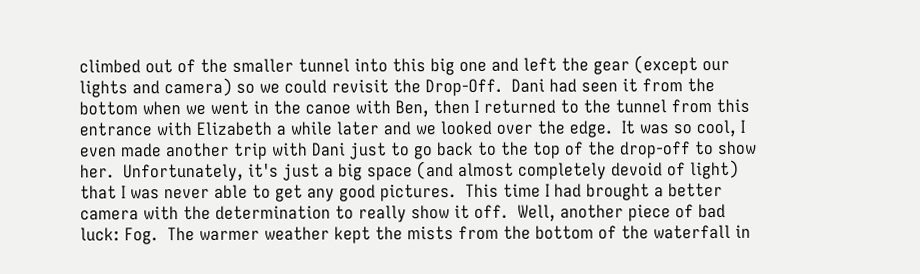climbed out of the smaller tunnel into this big one and left the gear (except our lights and camera) so we could revisit the Drop-Off.  Dani had seen it from the bottom when we went in the canoe with Ben, then I returned to the tunnel from this entrance with Elizabeth a while later and we looked over the edge.  It was so cool, I even made another trip with Dani just to go back to the top of the drop-off to show her.  Unfortunately, it's just a big space (and almost completely devoid of light) that I was never able to get any good pictures.  This time I had brought a better camera with the determination to really show it off.  Well, another piece of bad luck: Fog.  The warmer weather kept the mists from the bottom of the waterfall in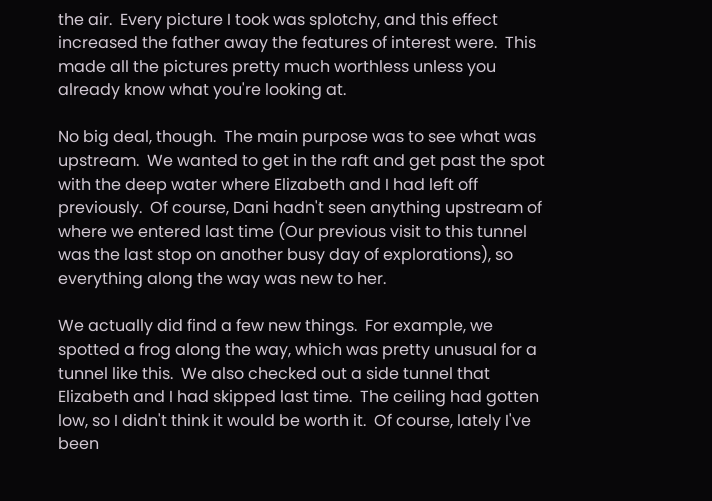the air.  Every picture I took was splotchy, and this effect increased the father away the features of interest were.  This made all the pictures pretty much worthless unless you already know what you're looking at.

No big deal, though.  The main purpose was to see what was upstream.  We wanted to get in the raft and get past the spot with the deep water where Elizabeth and I had left off previously.  Of course, Dani hadn't seen anything upstream of where we entered last time (Our previous visit to this tunnel was the last stop on another busy day of explorations), so everything along the way was new to her.

We actually did find a few new things.  For example, we spotted a frog along the way, which was pretty unusual for a tunnel like this.  We also checked out a side tunnel that Elizabeth and I had skipped last time.  The ceiling had gotten low, so I didn't think it would be worth it.  Of course, lately I've been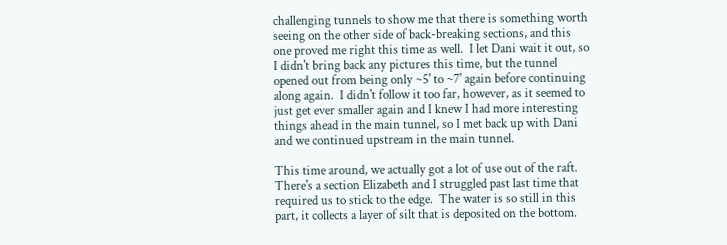challenging tunnels to show me that there is something worth seeing on the other side of back-breaking sections, and this one proved me right this time as well.  I let Dani wait it out, so I didn't bring back any pictures this time, but the tunnel opened out from being only ~5' to ~7' again before continuing along again.  I didn't follow it too far, however, as it seemed to just get ever smaller again and I knew I had more interesting things ahead in the main tunnel, so I met back up with Dani and we continued upstream in the main tunnel.

This time around, we actually got a lot of use out of the raft.  There's a section Elizabeth and I struggled past last time that required us to stick to the edge.  The water is so still in this part, it collects a layer of silt that is deposited on the bottom.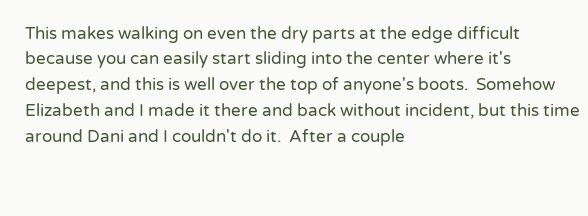This makes walking on even the dry parts at the edge difficult because you can easily start sliding into the center where it's deepest, and this is well over the top of anyone's boots.  Somehow Elizabeth and I made it there and back without incident, but this time around Dani and I couldn't do it.  After a couple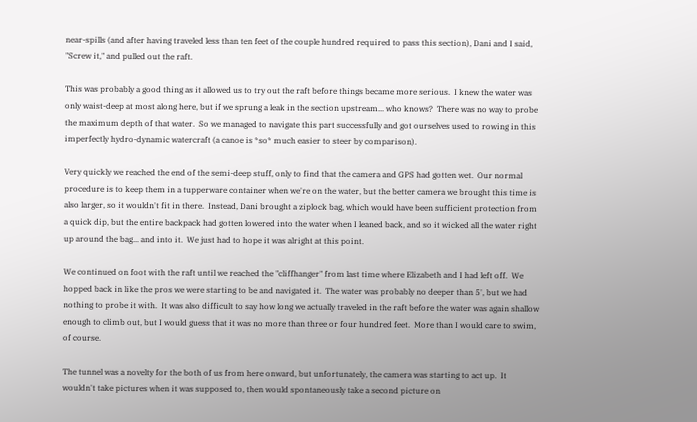near-spills (and after having traveled less than ten feet of the couple hundred required to pass this section), Dani and I said, "Screw it," and pulled out the raft.

This was probably a good thing as it allowed us to try out the raft before things became more serious.  I knew the water was only waist-deep at most along here, but if we sprung a leak in the section upstream... who knows?  There was no way to probe the maximum depth of that water.  So we managed to navigate this part successfully and got ourselves used to rowing in this imperfectly hydro-dynamic watercraft (a canoe is *so* much easier to steer by comparison).

Very quickly we reached the end of the semi-deep stuff, only to find that the camera and GPS had gotten wet.  Our normal procedure is to keep them in a tupperware container when we're on the water, but the better camera we brought this time is also larger, so it wouldn't fit in there.  Instead, Dani brought a ziplock bag, which would have been sufficient protection from a quick dip, but the entire backpack had gotten lowered into the water when I leaned back, and so it wicked all the water right up around the bag... and into it.  We just had to hope it was alright at this point.

We continued on foot with the raft until we reached the "cliffhanger" from last time where Elizabeth and I had left off.  We hopped back in like the pros we were starting to be and navigated it.  The water was probably no deeper than 5', but we had nothing to probe it with.  It was also difficult to say how long we actually traveled in the raft before the water was again shallow enough to climb out, but I would guess that it was no more than three or four hundred feet.  More than I would care to swim, of course.

The tunnel was a novelty for the both of us from here onward, but unfortunately, the camera was starting to act up.  It wouldn't take pictures when it was supposed to, then would spontaneously take a second picture on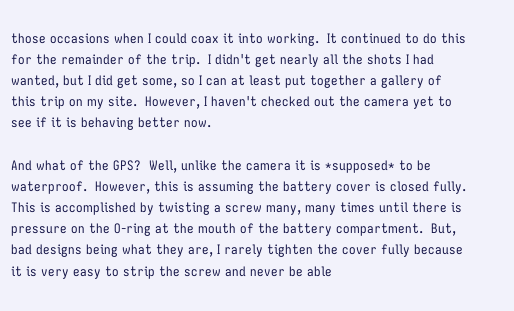those occasions when I could coax it into working.  It continued to do this for the remainder of the trip.  I didn't get nearly all the shots I had wanted, but I did get some, so I can at least put together a gallery of this trip on my site.  However, I haven't checked out the camera yet to see if it is behaving better now.

And what of the GPS?  Well, unlike the camera it is *supposed* to be waterproof.  However, this is assuming the battery cover is closed fully.  This is accomplished by twisting a screw many, many times until there is pressure on the O-ring at the mouth of the battery compartment.  But, bad designs being what they are, I rarely tighten the cover fully because it is very easy to strip the screw and never be able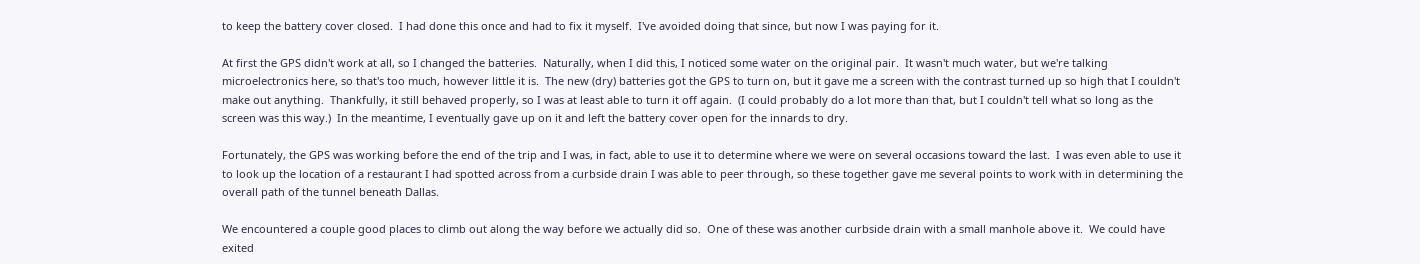to keep the battery cover closed.  I had done this once and had to fix it myself.  I've avoided doing that since, but now I was paying for it.

At first the GPS didn't work at all, so I changed the batteries.  Naturally, when I did this, I noticed some water on the original pair.  It wasn't much water, but we're talking microelectronics here, so that's too much, however little it is.  The new (dry) batteries got the GPS to turn on, but it gave me a screen with the contrast turned up so high that I couldn't make out anything.  Thankfully, it still behaved properly, so I was at least able to turn it off again.  (I could probably do a lot more than that, but I couldn't tell what so long as the screen was this way.)  In the meantime, I eventually gave up on it and left the battery cover open for the innards to dry.

Fortunately, the GPS was working before the end of the trip and I was, in fact, able to use it to determine where we were on several occasions toward the last.  I was even able to use it to look up the location of a restaurant I had spotted across from a curbside drain I was able to peer through, so these together gave me several points to work with in determining the overall path of the tunnel beneath Dallas.

We encountered a couple good places to climb out along the way before we actually did so.  One of these was another curbside drain with a small manhole above it.  We could have exited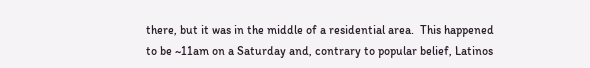there, but it was in the middle of a residential area.  This happened to be ~11am on a Saturday and, contrary to popular belief, Latinos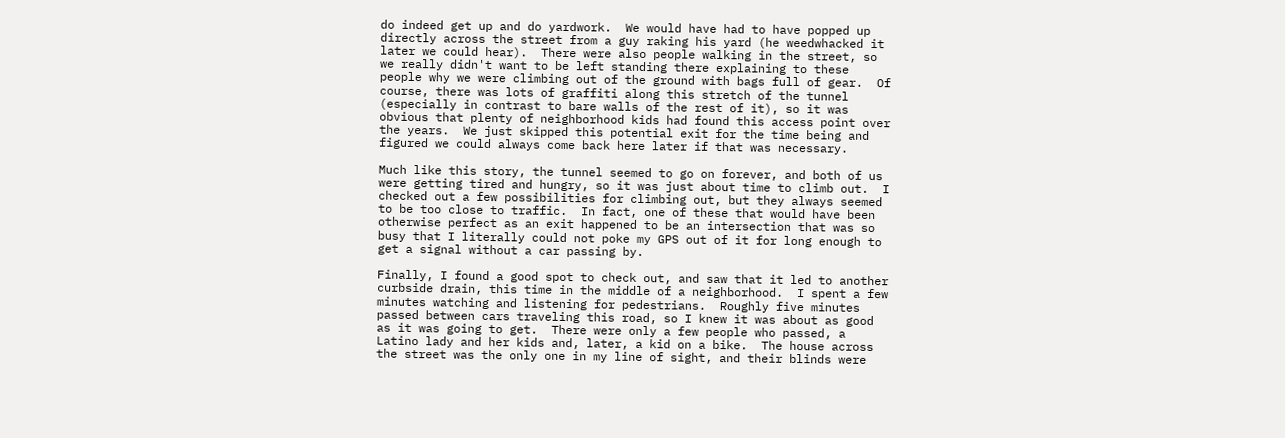do indeed get up and do yardwork.  We would have had to have popped up directly across the street from a guy raking his yard (he weedwhacked it later we could hear).  There were also people walking in the street, so we really didn't want to be left standing there explaining to these people why we were climbing out of the ground with bags full of gear.  Of course, there was lots of graffiti along this stretch of the tunnel (especially in contrast to bare walls of the rest of it), so it was obvious that plenty of neighborhood kids had found this access point over the years.  We just skipped this potential exit for the time being and figured we could always come back here later if that was necessary.

Much like this story, the tunnel seemed to go on forever, and both of us were getting tired and hungry, so it was just about time to climb out.  I checked out a few possibilities for climbing out, but they always seemed to be too close to traffic.  In fact, one of these that would have been otherwise perfect as an exit happened to be an intersection that was so busy that I literally could not poke my GPS out of it for long enough to get a signal without a car passing by.

Finally, I found a good spot to check out, and saw that it led to another curbside drain, this time in the middle of a neighborhood.  I spent a few minutes watching and listening for pedestrians.  Roughly five minutes passed between cars traveling this road, so I knew it was about as good as it was going to get.  There were only a few people who passed, a Latino lady and her kids and, later, a kid on a bike.  The house across the street was the only one in my line of sight, and their blinds were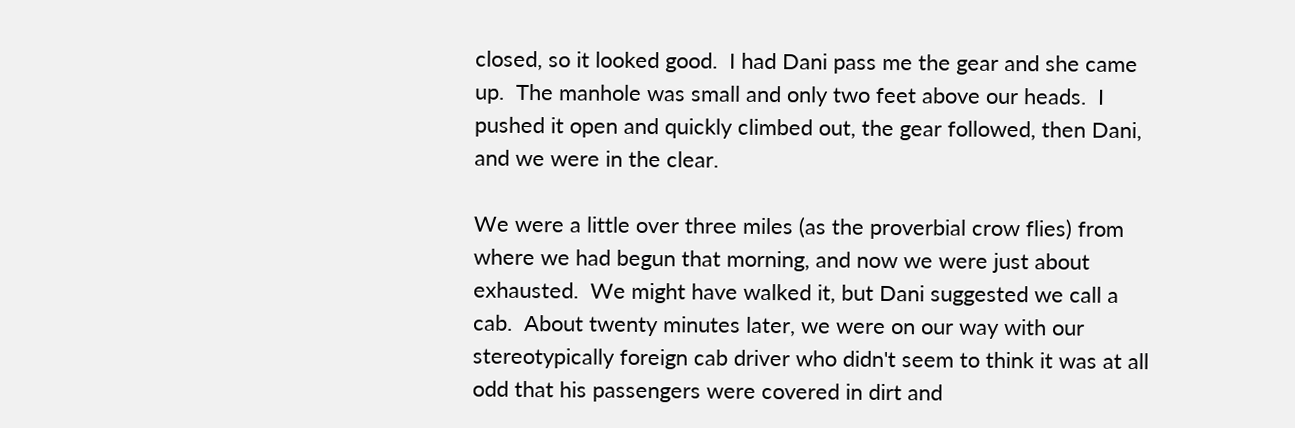closed, so it looked good.  I had Dani pass me the gear and she came up.  The manhole was small and only two feet above our heads.  I pushed it open and quickly climbed out, the gear followed, then Dani, and we were in the clear.

We were a little over three miles (as the proverbial crow flies) from where we had begun that morning, and now we were just about exhausted.  We might have walked it, but Dani suggested we call a cab.  About twenty minutes later, we were on our way with our stereotypically foreign cab driver who didn't seem to think it was at all odd that his passengers were covered in dirt and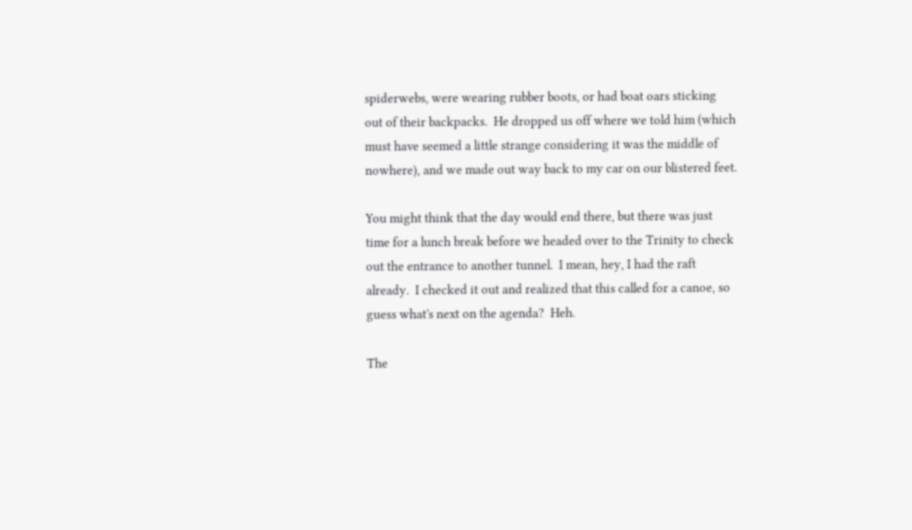spiderwebs, were wearing rubber boots, or had boat oars sticking out of their backpacks.  He dropped us off where we told him (which must have seemed a little strange considering it was the middle of nowhere), and we made out way back to my car on our blistered feet.

You might think that the day would end there, but there was just time for a lunch break before we headed over to the Trinity to check out the entrance to another tunnel.  I mean, hey, I had the raft already.  I checked it out and realized that this called for a canoe, so guess what's next on the agenda?  Heh.

The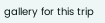gallery for this trip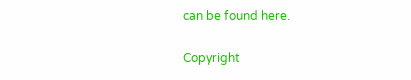can be found here.

Copyright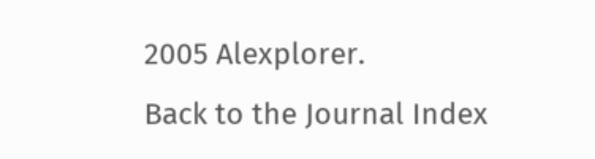2005 Alexplorer.
Back to the Journal Index